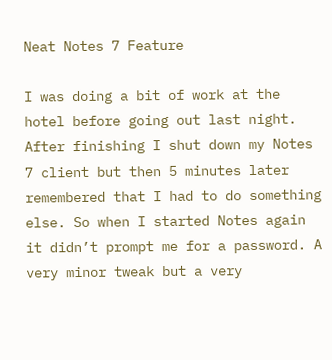Neat Notes 7 Feature

I was doing a bit of work at the hotel before going out last night. After finishing I shut down my Notes 7 client but then 5 minutes later remembered that I had to do something else. So when I started Notes again it didn’t prompt me for a password. A very minor tweak but a very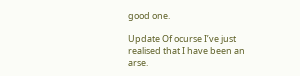good one.

Update Of ocurse I’ve just realised that I have been an arse.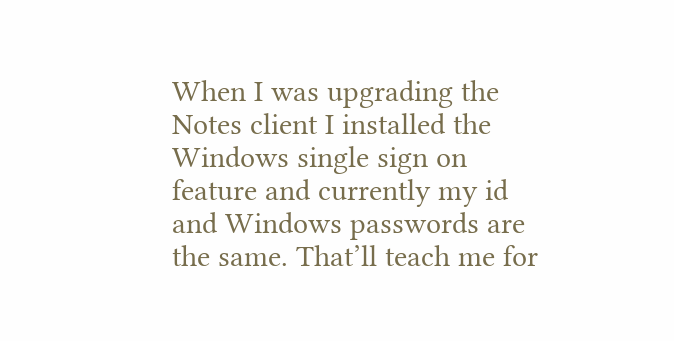When I was upgrading the Notes client I installed the Windows single sign on feature and currently my id and Windows passwords are the same. That’ll teach me for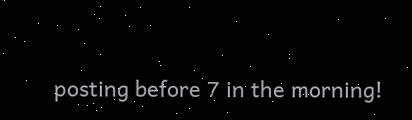posting before 7 in the morning!